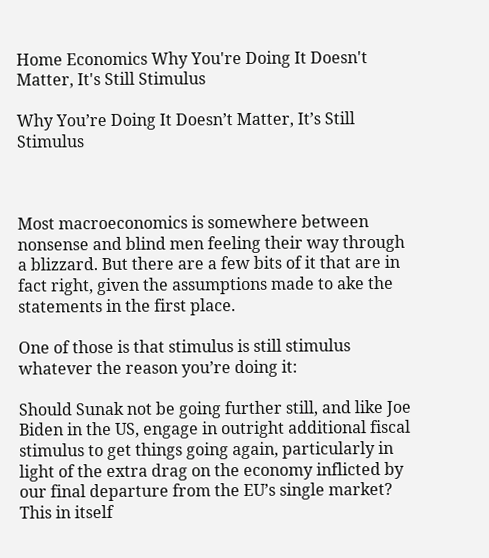Home Economics Why You're Doing It Doesn't Matter, It's Still Stimulus

Why You’re Doing It Doesn’t Matter, It’s Still Stimulus



Most macroeconomics is somewhere between nonsense and blind men feeling their way through a blizzard. But there are a few bits of it that are in fact right, given the assumptions made to ake the statements in the first place.

One of those is that stimulus is still stimulus whatever the reason you’re doing it:

Should Sunak not be going further still, and like Joe Biden in the US, engage in outright additional fiscal stimulus to get things going again, particularly in light of the extra drag on the economy inflicted by our final departure from the EU’s single market? This in itself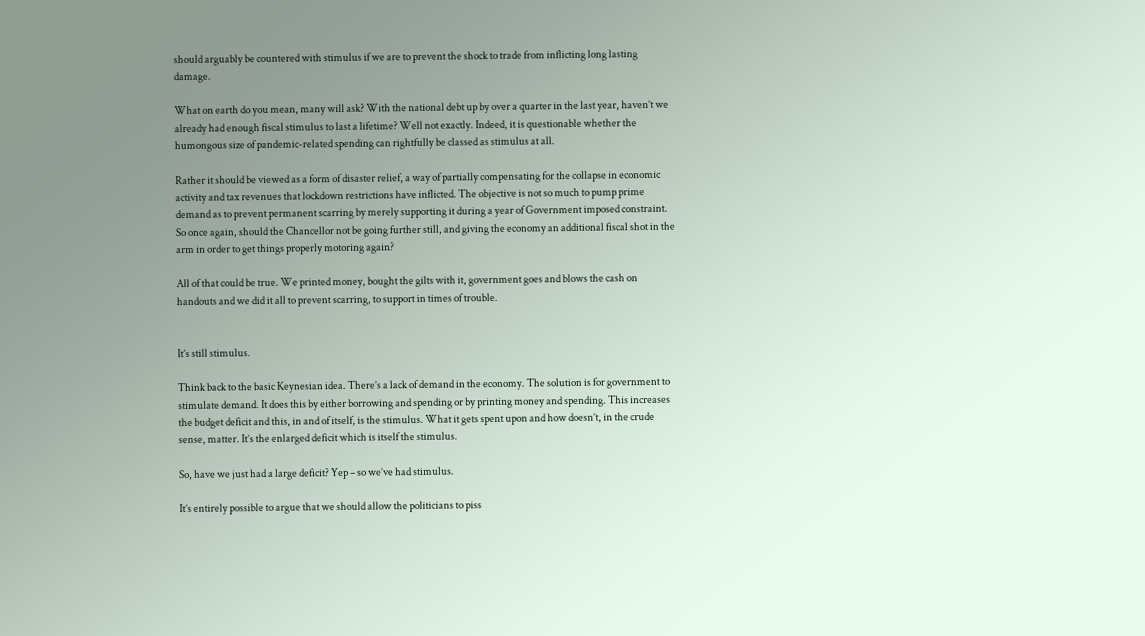should arguably be countered with stimulus if we are to prevent the shock to trade from inflicting long lasting damage.

What on earth do you mean, many will ask? With the national debt up by over a quarter in the last year, haven’t we already had enough fiscal stimulus to last a lifetime? Well not exactly. Indeed, it is questionable whether the humongous size of pandemic-related spending can rightfully be classed as stimulus at all.

Rather it should be viewed as a form of disaster relief, a way of partially compensating for the collapse in economic activity and tax revenues that lockdown restrictions have inflicted. The objective is not so much to pump prime demand as to prevent permanent scarring by merely supporting it during a year of Government imposed constraint. So once again, should the Chancellor not be going further still, and giving the economy an additional fiscal shot in the arm in order to get things properly motoring again?

All of that could be true. We printed money, bought the gilts with it, government goes and blows the cash on handouts and we did it all to prevent scarring, to support in times of trouble.


It’s still stimulus.

Think back to the basic Keynesian idea. There’s a lack of demand in the economy. The solution is for government to stimulate demand. It does this by either borrowing and spending or by printing money and spending. This increases the budget deficit and this, in and of itself, is the stimulus. What it gets spent upon and how doesn’t, in the crude sense, matter. It’s the enlarged deficit which is itself the stimulus.

So, have we just had a large deficit? Yep – so we’ve had stimulus.

It’s entirely possible to argue that we should allow the politicians to piss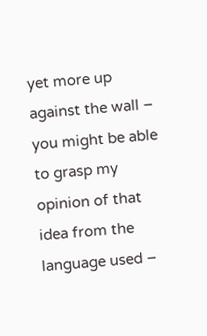yet more up against the wall – you might be able to grasp my opinion of that idea from the language used –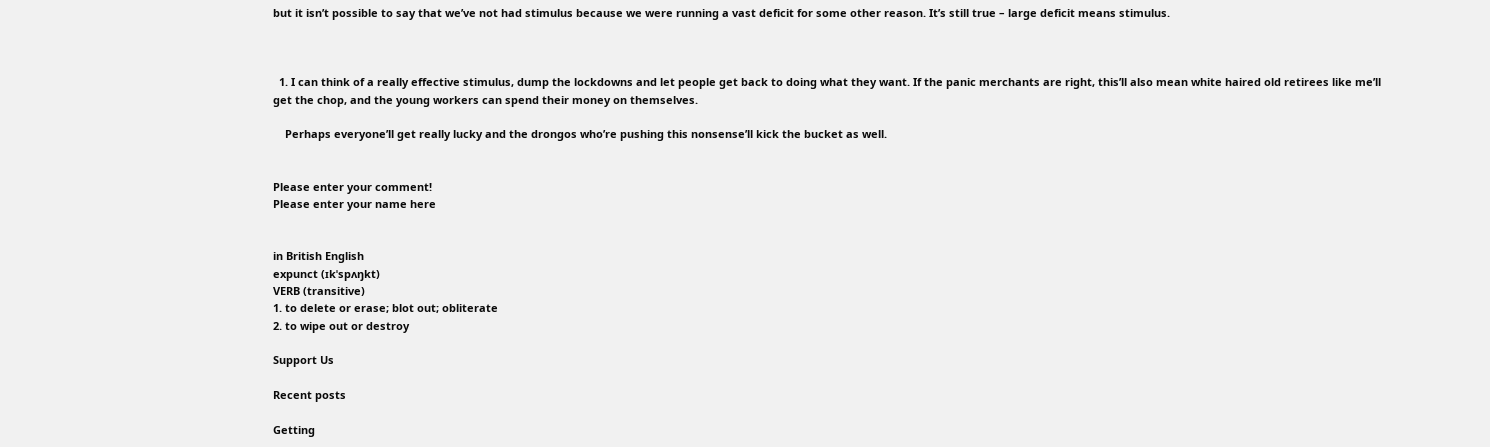but it isn’t possible to say that we’ve not had stimulus because we were running a vast deficit for some other reason. It’s still true – large deficit means stimulus.



  1. I can think of a really effective stimulus, dump the lockdowns and let people get back to doing what they want. If the panic merchants are right, this’ll also mean white haired old retirees like me’ll get the chop, and the young workers can spend their money on themselves.

    Perhaps everyone’ll get really lucky and the drongos who’re pushing this nonsense’ll kick the bucket as well.


Please enter your comment!
Please enter your name here


in British English
expunct (ɪkˈspʌŋkt)
VERB (transitive)
1. to delete or erase; blot out; obliterate
2. to wipe out or destroy

Support Us

Recent posts

Getting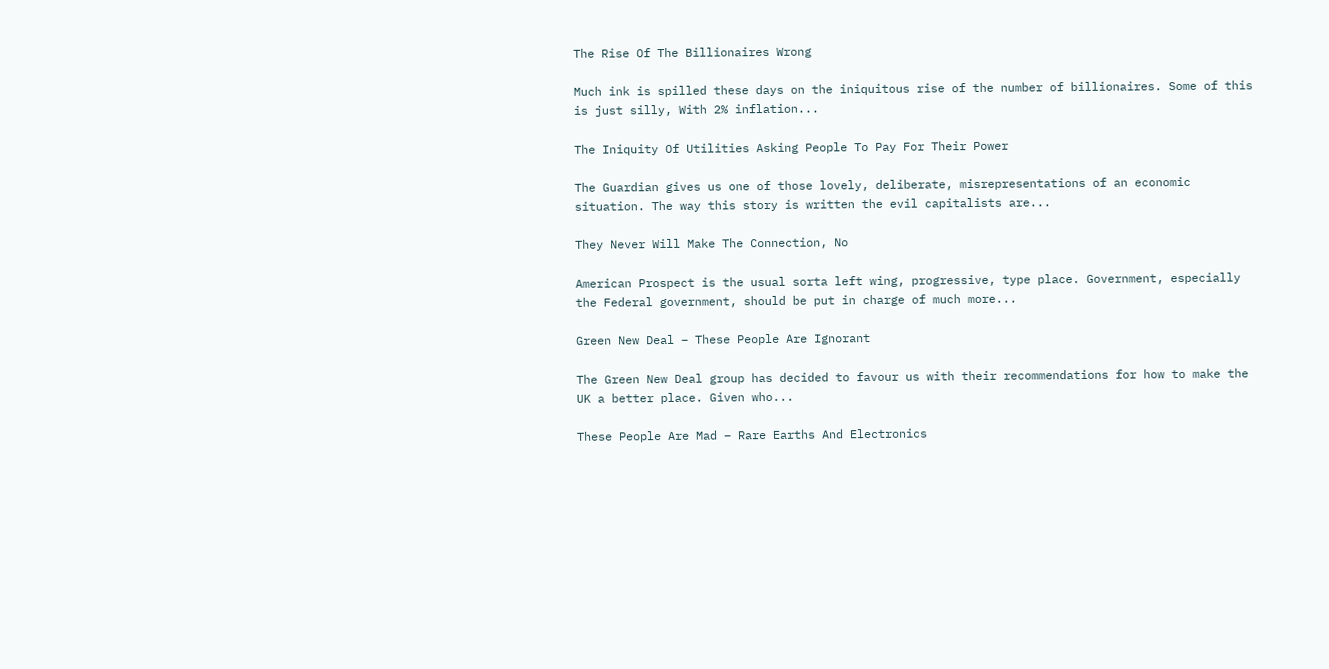The Rise Of The Billionaires Wrong

Much ink is spilled these days on the iniquitous rise of the number of billionaires. Some of this is just silly, With 2% inflation...

The Iniquity Of Utilities Asking People To Pay For Their Power

The Guardian gives us one of those lovely, deliberate, misrepresentations of an economic situation. The way this story is written the evil capitalists are...

They Never Will Make The Connection, No

American Prospect is the usual sorta left wing, progressive, type place. Government, especially the Federal government, should be put in charge of much more...

Green New Deal – These People Are Ignorant

The Green New Deal group has decided to favour us with their recommendations for how to make the UK a better place. Given who...

These People Are Mad – Rare Earths And Electronics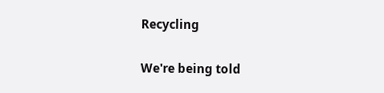Recycling

We're being told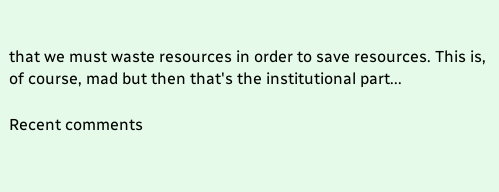that we must waste resources in order to save resources. This is, of course, mad but then that's the institutional part...

Recent comments